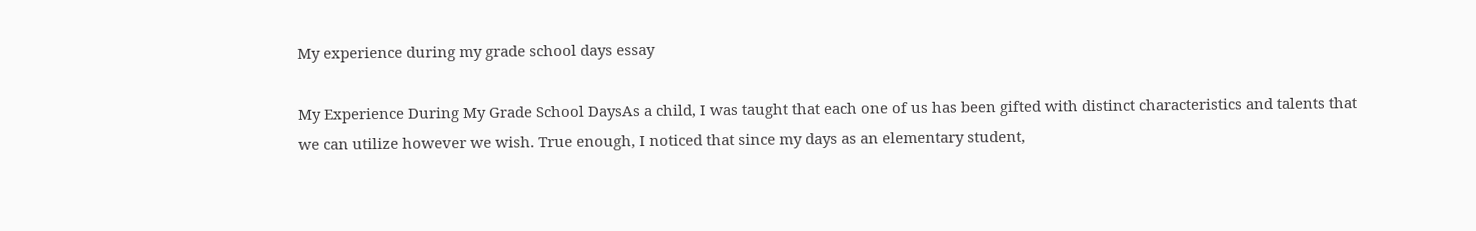My experience during my grade school days essay

My Experience During My Grade School DaysAs a child, I was taught that each one of us has been gifted with distinct characteristics and talents that we can utilize however we wish. True enough, I noticed that since my days as an elementary student,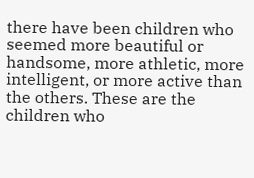there have been children who seemed more beautiful or handsome, more athletic, more intelligent, or more active than the others. These are the children who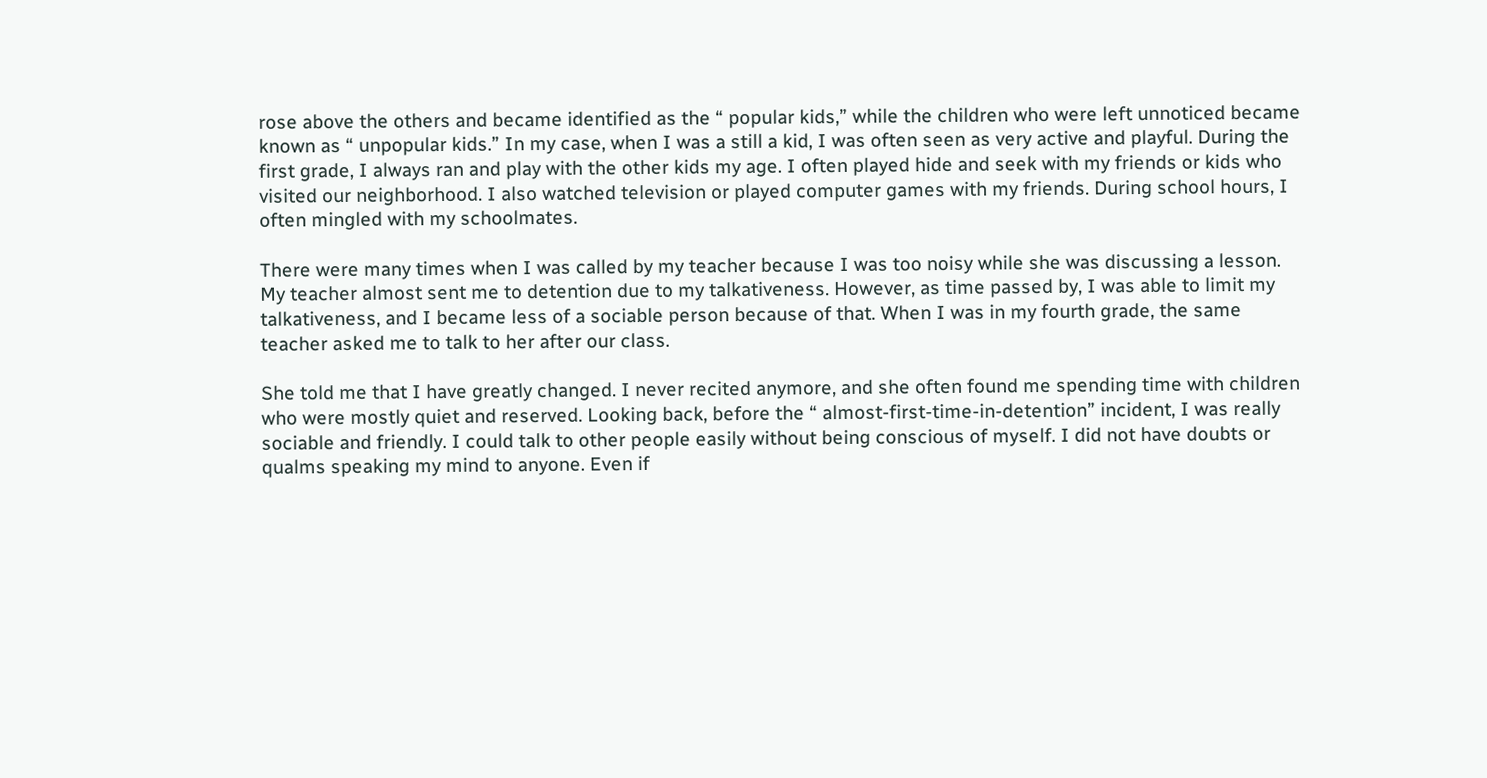rose above the others and became identified as the “ popular kids,” while the children who were left unnoticed became known as “ unpopular kids.” In my case, when I was a still a kid, I was often seen as very active and playful. During the first grade, I always ran and play with the other kids my age. I often played hide and seek with my friends or kids who visited our neighborhood. I also watched television or played computer games with my friends. During school hours, I often mingled with my schoolmates.

There were many times when I was called by my teacher because I was too noisy while she was discussing a lesson. My teacher almost sent me to detention due to my talkativeness. However, as time passed by, I was able to limit my talkativeness, and I became less of a sociable person because of that. When I was in my fourth grade, the same teacher asked me to talk to her after our class.

She told me that I have greatly changed. I never recited anymore, and she often found me spending time with children who were mostly quiet and reserved. Looking back, before the “ almost-first-time-in-detention” incident, I was really sociable and friendly. I could talk to other people easily without being conscious of myself. I did not have doubts or qualms speaking my mind to anyone. Even if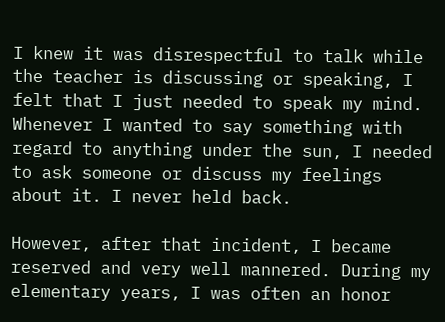I knew it was disrespectful to talk while the teacher is discussing or speaking, I felt that I just needed to speak my mind. Whenever I wanted to say something with regard to anything under the sun, I needed to ask someone or discuss my feelings about it. I never held back.

However, after that incident, I became reserved and very well mannered. During my elementary years, I was often an honor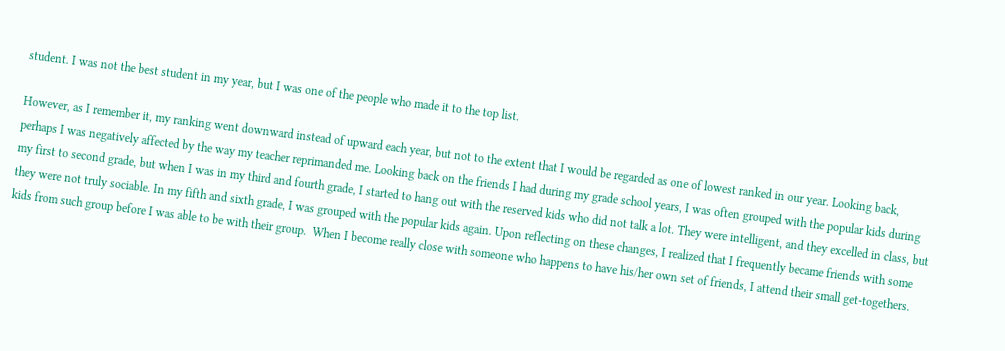student. I was not the best student in my year, but I was one of the people who made it to the top list.

However, as I remember it, my ranking went downward instead of upward each year, but not to the extent that I would be regarded as one of lowest ranked in our year. Looking back, perhaps I was negatively affected by the way my teacher reprimanded me. Looking back on the friends I had during my grade school years, I was often grouped with the popular kids during my first to second grade, but when I was in my third and fourth grade, I started to hang out with the reserved kids who did not talk a lot. They were intelligent, and they excelled in class, but they were not truly sociable. In my fifth and sixth grade, I was grouped with the popular kids again. Upon reflecting on these changes, I realized that I frequently became friends with some kids from such group before I was able to be with their group.  When I become really close with someone who happens to have his/her own set of friends, I attend their small get-togethers.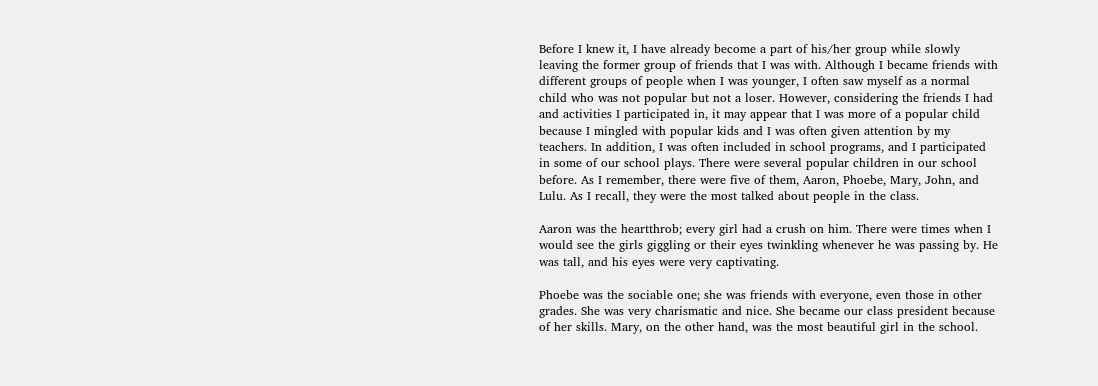Before I knew it, I have already become a part of his/her group while slowly leaving the former group of friends that I was with. Although I became friends with different groups of people when I was younger, I often saw myself as a normal child who was not popular but not a loser. However, considering the friends I had and activities I participated in, it may appear that I was more of a popular child because I mingled with popular kids and I was often given attention by my teachers. In addition, I was often included in school programs, and I participated in some of our school plays. There were several popular children in our school before. As I remember, there were five of them, Aaron, Phoebe, Mary, John, and Lulu. As I recall, they were the most talked about people in the class.

Aaron was the heartthrob; every girl had a crush on him. There were times when I would see the girls giggling or their eyes twinkling whenever he was passing by. He was tall, and his eyes were very captivating.

Phoebe was the sociable one; she was friends with everyone, even those in other grades. She was very charismatic and nice. She became our class president because of her skills. Mary, on the other hand, was the most beautiful girl in the school.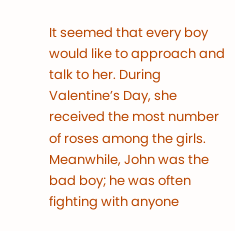It seemed that every boy would like to approach and talk to her. During Valentine’s Day, she received the most number of roses among the girls. Meanwhile, John was the bad boy; he was often fighting with anyone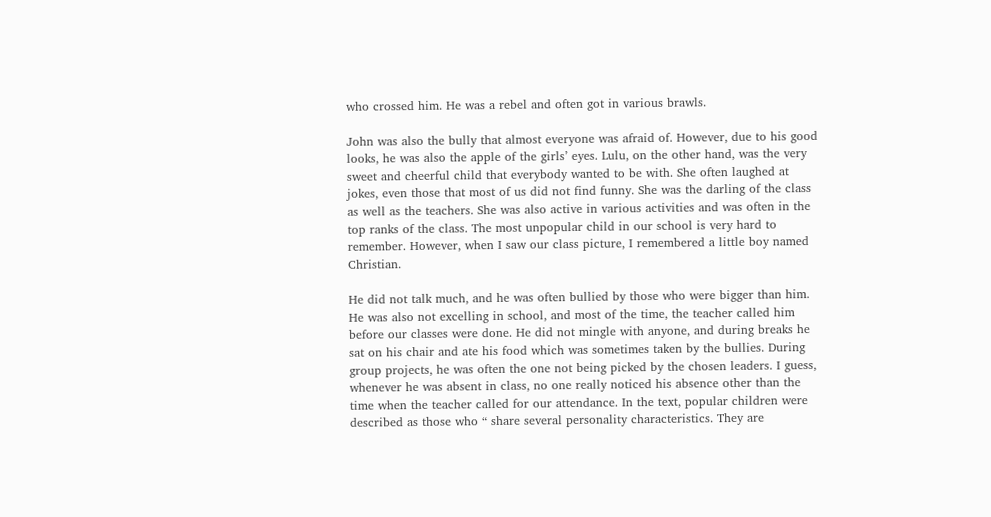who crossed him. He was a rebel and often got in various brawls.

John was also the bully that almost everyone was afraid of. However, due to his good looks, he was also the apple of the girls’ eyes. Lulu, on the other hand, was the very sweet and cheerful child that everybody wanted to be with. She often laughed at jokes, even those that most of us did not find funny. She was the darling of the class as well as the teachers. She was also active in various activities and was often in the top ranks of the class. The most unpopular child in our school is very hard to remember. However, when I saw our class picture, I remembered a little boy named Christian.

He did not talk much, and he was often bullied by those who were bigger than him. He was also not excelling in school, and most of the time, the teacher called him before our classes were done. He did not mingle with anyone, and during breaks he sat on his chair and ate his food which was sometimes taken by the bullies. During group projects, he was often the one not being picked by the chosen leaders. I guess, whenever he was absent in class, no one really noticed his absence other than the time when the teacher called for our attendance. In the text, popular children were described as those who “ share several personality characteristics. They are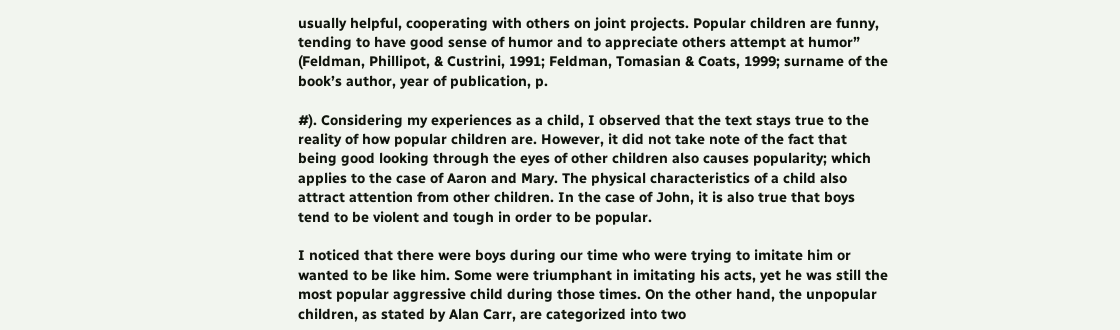usually helpful, cooperating with others on joint projects. Popular children are funny, tending to have good sense of humor and to appreciate others attempt at humor” (Feldman, Phillipot, & Custrini, 1991; Feldman, Tomasian & Coats, 1999; surname of the book’s author, year of publication, p.

#). Considering my experiences as a child, I observed that the text stays true to the reality of how popular children are. However, it did not take note of the fact that being good looking through the eyes of other children also causes popularity; which applies to the case of Aaron and Mary. The physical characteristics of a child also attract attention from other children. In the case of John, it is also true that boys tend to be violent and tough in order to be popular.

I noticed that there were boys during our time who were trying to imitate him or wanted to be like him. Some were triumphant in imitating his acts, yet he was still the most popular aggressive child during those times. On the other hand, the unpopular children, as stated by Alan Carr, are categorized into two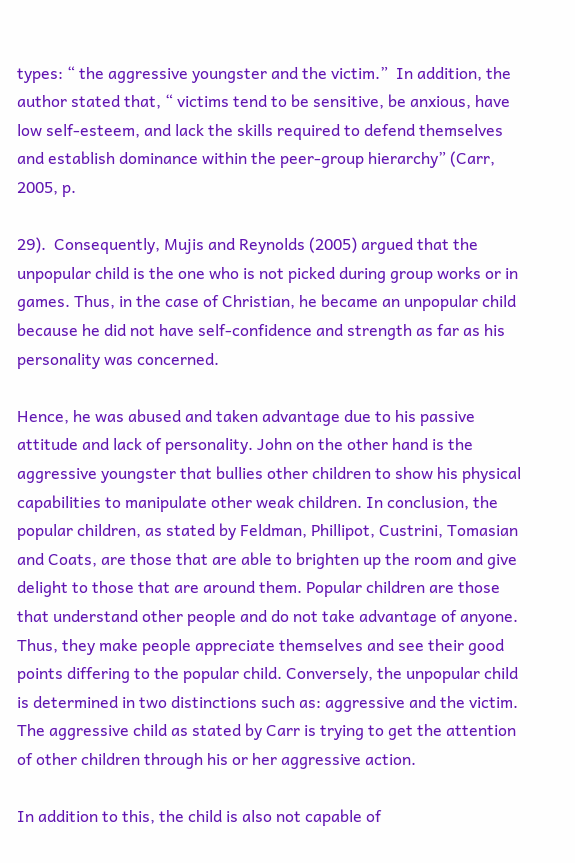types: “ the aggressive youngster and the victim.”  In addition, the author stated that, “ victims tend to be sensitive, be anxious, have low self-esteem, and lack the skills required to defend themselves and establish dominance within the peer-group hierarchy” (Carr, 2005, p.

29).  Consequently, Mujis and Reynolds (2005) argued that the unpopular child is the one who is not picked during group works or in games. Thus, in the case of Christian, he became an unpopular child because he did not have self-confidence and strength as far as his personality was concerned.

Hence, he was abused and taken advantage due to his passive attitude and lack of personality. John on the other hand is the aggressive youngster that bullies other children to show his physical capabilities to manipulate other weak children. In conclusion, the popular children, as stated by Feldman, Phillipot, Custrini, Tomasian and Coats, are those that are able to brighten up the room and give delight to those that are around them. Popular children are those that understand other people and do not take advantage of anyone. Thus, they make people appreciate themselves and see their good points differing to the popular child. Conversely, the unpopular child is determined in two distinctions such as: aggressive and the victim. The aggressive child as stated by Carr is trying to get the attention of other children through his or her aggressive action.

In addition to this, the child is also not capable of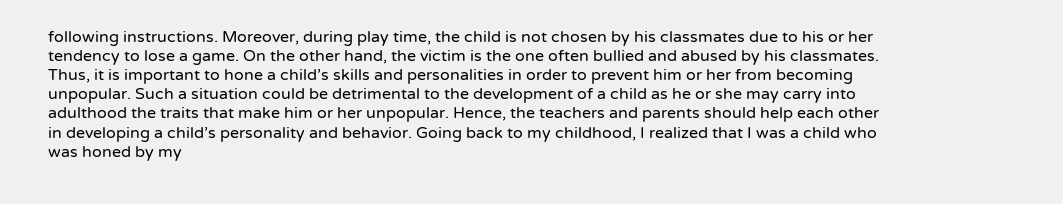following instructions. Moreover, during play time, the child is not chosen by his classmates due to his or her tendency to lose a game. On the other hand, the victim is the one often bullied and abused by his classmates. Thus, it is important to hone a child’s skills and personalities in order to prevent him or her from becoming unpopular. Such a situation could be detrimental to the development of a child as he or she may carry into adulthood the traits that make him or her unpopular. Hence, the teachers and parents should help each other in developing a child’s personality and behavior. Going back to my childhood, I realized that I was a child who was honed by my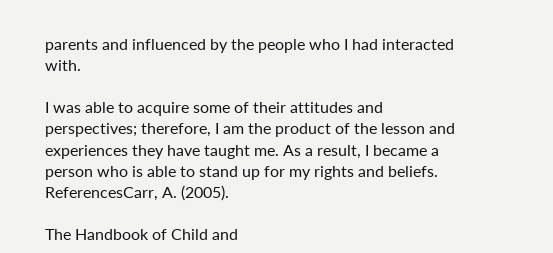parents and influenced by the people who I had interacted with.

I was able to acquire some of their attitudes and perspectives; therefore, I am the product of the lesson and experiences they have taught me. As a result, I became a person who is able to stand up for my rights and beliefs.  ReferencesCarr, A. (2005).

The Handbook of Child and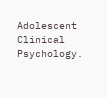Adolescent Clinical Psychology.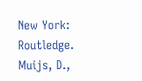New York: Routledge. Muijs, D.,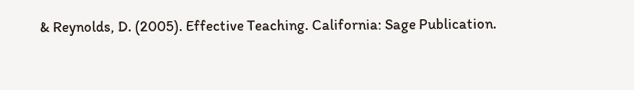& Reynolds, D. (2005). Effective Teaching. California: Sage Publication.